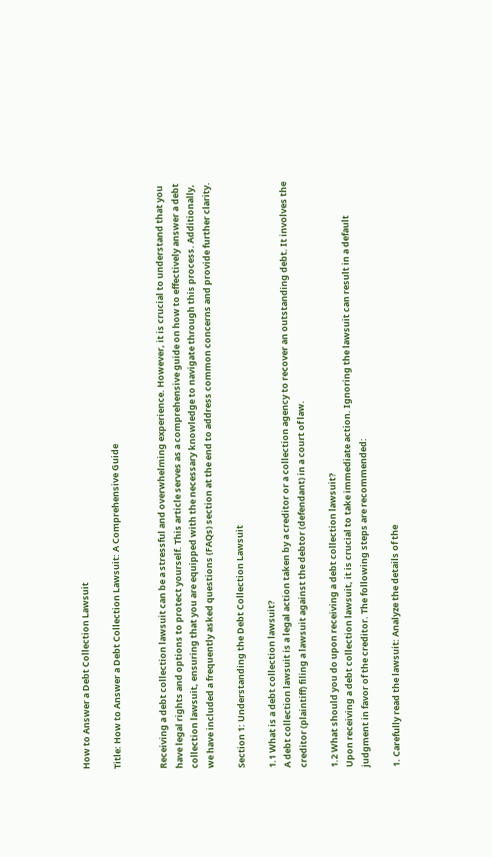How to Answer a Debt Collection Lawsuit

Title: How to Answer a Debt Collection Lawsuit: A Comprehensive Guide


Receiving a debt collection lawsuit can be a stressful and overwhelming experience. However, it is crucial to understand that you have legal rights and options to protect yourself. This article serves as a comprehensive guide on how to effectively answer a debt collection lawsuit, ensuring that you are equipped with the necessary knowledge to navigate through this process. Additionally, we have included a frequently asked questions (FAQs) section at the end to address common concerns and provide further clarity.

Section 1: Understanding the Debt Collection Lawsuit

1.1 What is a debt collection lawsuit?
A debt collection lawsuit is a legal action taken by a creditor or a collection agency to recover an outstanding debt. It involves the creditor (plaintiff) filing a lawsuit against the debtor (defendant) in a court of law.

1.2 What should you do upon receiving a debt collection lawsuit?
Upon receiving a debt collection lawsuit, it is crucial to take immediate action. Ignoring the lawsuit can result in a default judgment in favor of the creditor. The following steps are recommended:

1. Carefully read the lawsuit: Analyze the details of the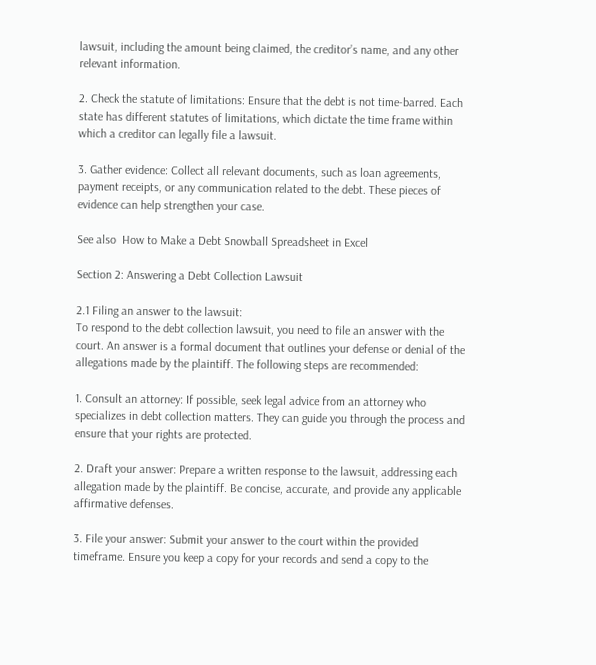lawsuit, including the amount being claimed, the creditor’s name, and any other relevant information.

2. Check the statute of limitations: Ensure that the debt is not time-barred. Each state has different statutes of limitations, which dictate the time frame within which a creditor can legally file a lawsuit.

3. Gather evidence: Collect all relevant documents, such as loan agreements, payment receipts, or any communication related to the debt. These pieces of evidence can help strengthen your case.

See also  How to Make a Debt Snowball Spreadsheet in Excel

Section 2: Answering a Debt Collection Lawsuit

2.1 Filing an answer to the lawsuit:
To respond to the debt collection lawsuit, you need to file an answer with the court. An answer is a formal document that outlines your defense or denial of the allegations made by the plaintiff. The following steps are recommended:

1. Consult an attorney: If possible, seek legal advice from an attorney who specializes in debt collection matters. They can guide you through the process and ensure that your rights are protected.

2. Draft your answer: Prepare a written response to the lawsuit, addressing each allegation made by the plaintiff. Be concise, accurate, and provide any applicable affirmative defenses.

3. File your answer: Submit your answer to the court within the provided timeframe. Ensure you keep a copy for your records and send a copy to the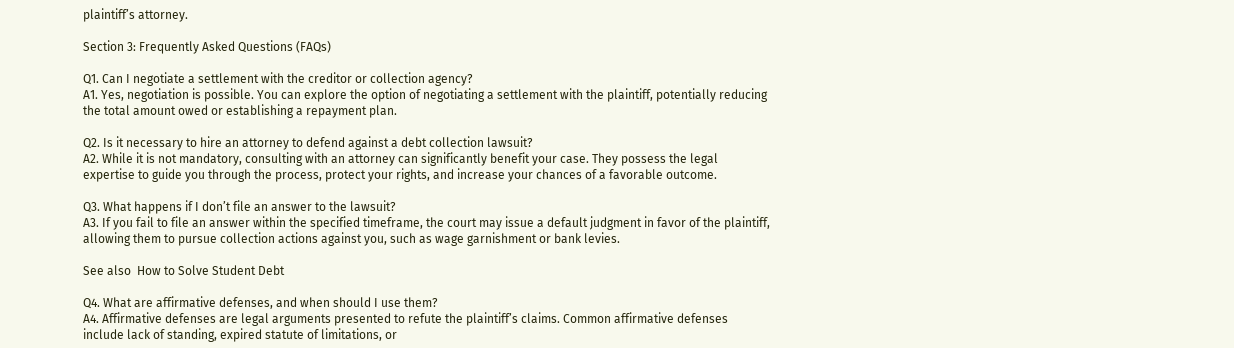plaintiff’s attorney.

Section 3: Frequently Asked Questions (FAQs)

Q1. Can I negotiate a settlement with the creditor or collection agency?
A1. Yes, negotiation is possible. You can explore the option of negotiating a settlement with the plaintiff, potentially reducing the total amount owed or establishing a repayment plan.

Q2. Is it necessary to hire an attorney to defend against a debt collection lawsuit?
A2. While it is not mandatory, consulting with an attorney can significantly benefit your case. They possess the legal expertise to guide you through the process, protect your rights, and increase your chances of a favorable outcome.

Q3. What happens if I don’t file an answer to the lawsuit?
A3. If you fail to file an answer within the specified timeframe, the court may issue a default judgment in favor of the plaintiff, allowing them to pursue collection actions against you, such as wage garnishment or bank levies.

See also  How to Solve Student Debt

Q4. What are affirmative defenses, and when should I use them?
A4. Affirmative defenses are legal arguments presented to refute the plaintiff’s claims. Common affirmative defenses include lack of standing, expired statute of limitations, or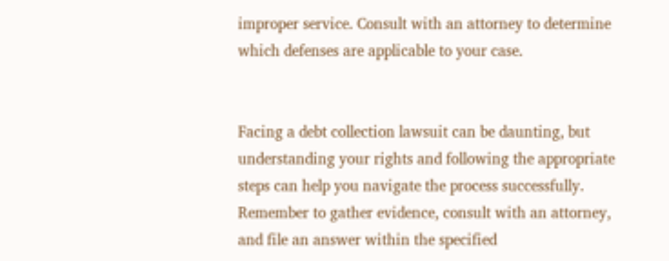improper service. Consult with an attorney to determine which defenses are applicable to your case.


Facing a debt collection lawsuit can be daunting, but understanding your rights and following the appropriate steps can help you navigate the process successfully. Remember to gather evidence, consult with an attorney, and file an answer within the specified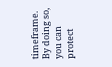timeframe. By doing so, you can protect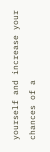yourself and increase your chances of a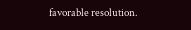favorable resolution.